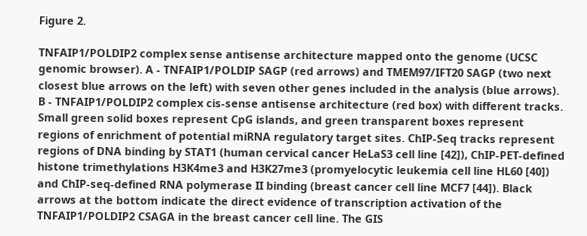Figure 2.

TNFAIP1/POLDIP2 complex sense antisense architecture mapped onto the genome (UCSC genomic browser). A - TNFAIP1/POLDIP SAGP (red arrows) and TMEM97/IFT20 SAGP (two next closest blue arrows on the left) with seven other genes included in the analysis (blue arrows). B - TNFAIP1/POLDIP2 complex cis-sense antisense architecture (red box) with different tracks. Small green solid boxes represent CpG islands, and green transparent boxes represent regions of enrichment of potential miRNA regulatory target sites. ChIP-Seq tracks represent regions of DNA binding by STAT1 (human cervical cancer HeLaS3 cell line [42]), ChIP-PET-defined histone trimethylations H3K4me3 and H3K27me3 (promyelocytic leukemia cell line HL60 [40]) and ChIP-seq-defined RNA polymerase II binding (breast cancer cell line MCF7 [44]). Black arrows at the bottom indicate the direct evidence of transcription activation of the TNFAIP1/POLDIP2 CSAGA in the breast cancer cell line. The GIS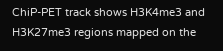ChiP-PET track shows H3K4me3 and H3K27me3 regions mapped on the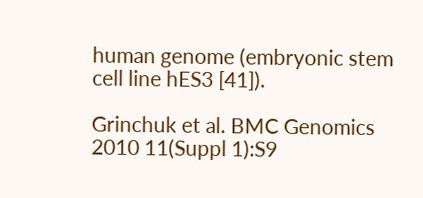human genome (embryonic stem cell line hES3 [41]).

Grinchuk et al. BMC Genomics 2010 11(Suppl 1):S9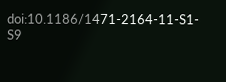doi:10.1186/1471-2164-11-S1-S9